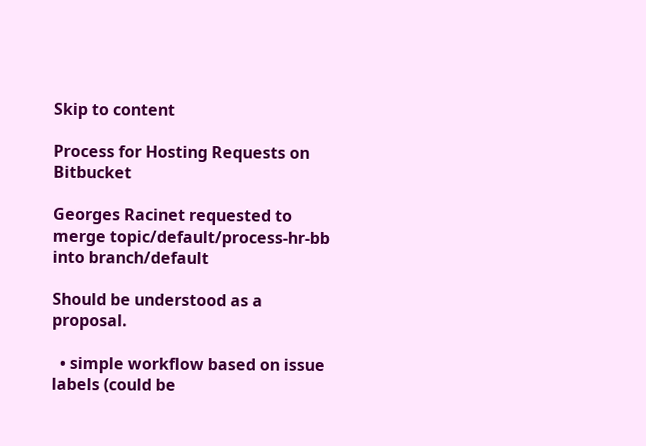Skip to content

Process for Hosting Requests on Bitbucket

Georges Racinet requested to merge topic/default/process-hr-bb into branch/default

Should be understood as a proposal.

  • simple workflow based on issue labels (could be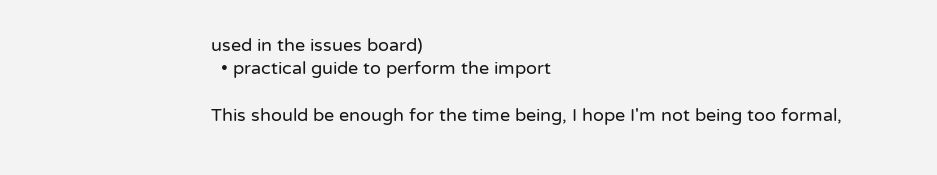used in the issues board)
  • practical guide to perform the import

This should be enough for the time being, I hope I'm not being too formal,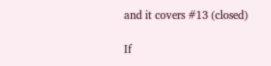and it covers #13 (closed)

If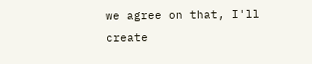we agree on that, I'll create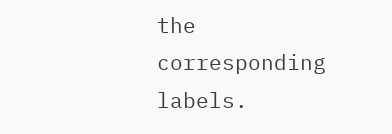the corresponding labels.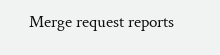Merge request reports